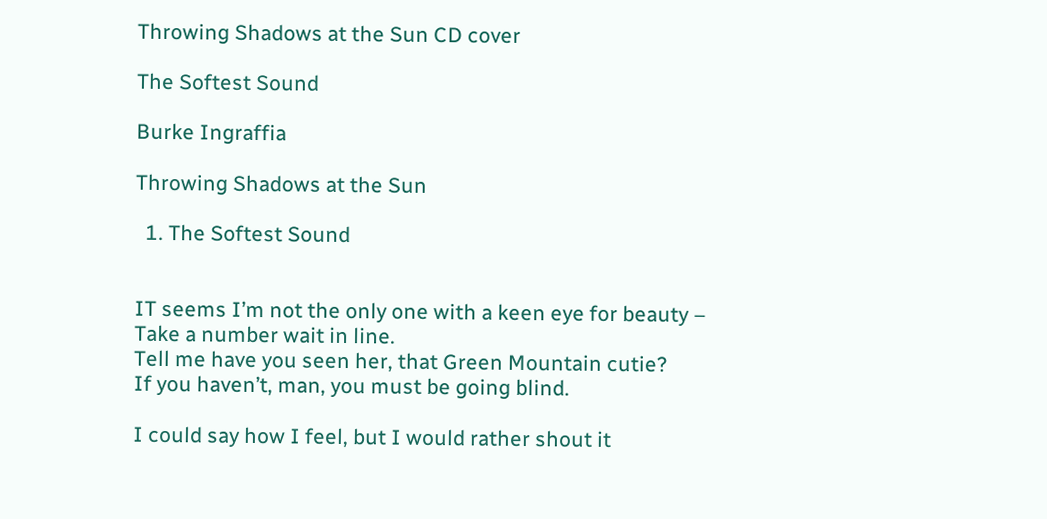Throwing Shadows at the Sun CD cover

The Softest Sound

Burke Ingraffia

Throwing Shadows at the Sun

  1. The Softest Sound


IT seems I’m not the only one with a keen eye for beauty –
Take a number wait in line.
Tell me have you seen her, that Green Mountain cutie?
If you haven’t, man, you must be going blind.

I could say how I feel, but I would rather shout it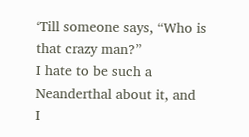‘Till someone says, “Who is that crazy man?”
I hate to be such a Neanderthal about it, and
I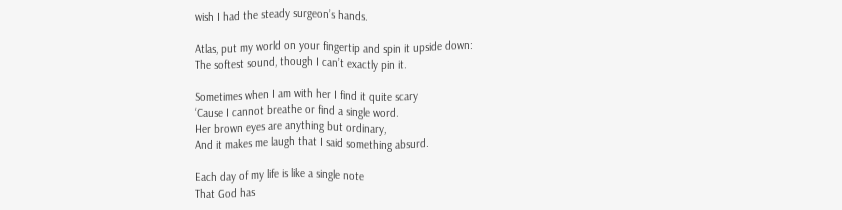wish I had the steady surgeon’s hands.

Atlas, put my world on your fingertip and spin it upside down:
The softest sound, though I can’t exactly pin it.

Sometimes when I am with her I find it quite scary
‘Cause I cannot breathe or find a single word.
Her brown eyes are anything but ordinary,
And it makes me laugh that I said something absurd.

Each day of my life is like a single note
That God has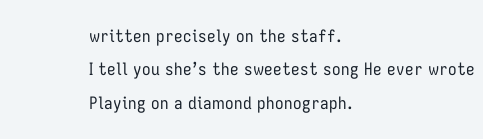written precisely on the staff.
I tell you she’s the sweetest song He ever wrote
Playing on a diamond phonograph.